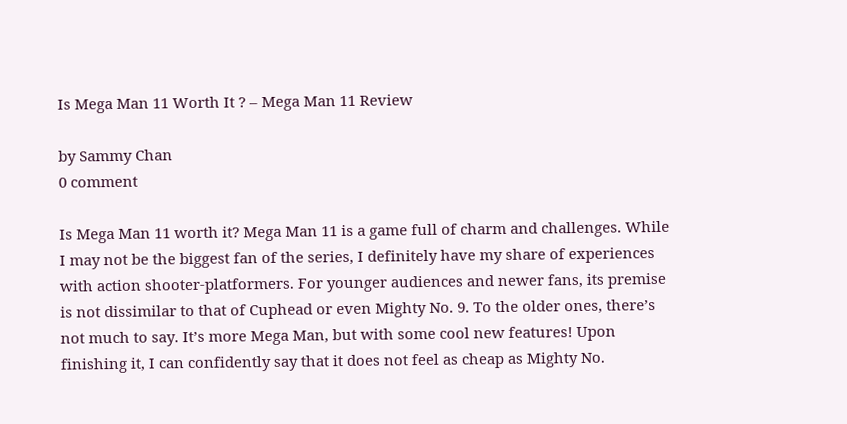Is Mega Man 11 Worth It ? – Mega Man 11 Review

by Sammy Chan
0 comment

Is Mega Man 11 worth it? Mega Man 11 is a game full of charm and challenges. While I may not be the biggest fan of the series, I definitely have my share of experiences with action shooter-platformers. For younger audiences and newer fans, its premise is not dissimilar to that of Cuphead or even Mighty No. 9. To the older ones, there’s not much to say. It’s more Mega Man, but with some cool new features! Upon finishing it, I can confidently say that it does not feel as cheap as Mighty No.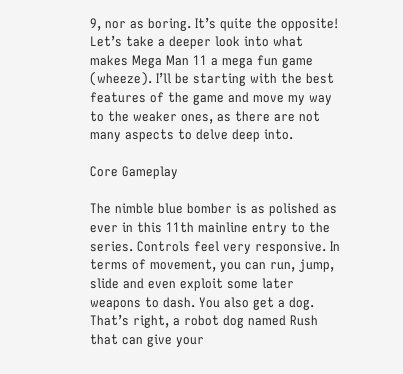9, nor as boring. It’s quite the opposite! Let’s take a deeper look into what makes Mega Man 11 a mega fun game (wheeze). I’ll be starting with the best features of the game and move my way to the weaker ones, as there are not many aspects to delve deep into.

Core Gameplay

The nimble blue bomber is as polished as ever in this 11th mainline entry to the series. Controls feel very responsive. In terms of movement, you can run, jump, slide and even exploit some later weapons to dash. You also get a dog. That’s right, a robot dog named Rush that can give your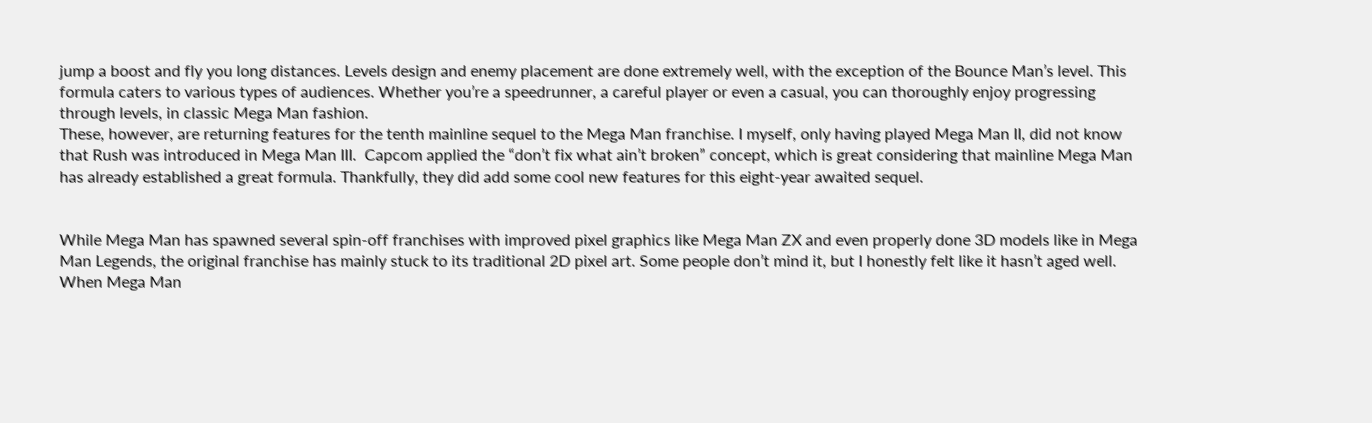jump a boost and fly you long distances. Levels design and enemy placement are done extremely well, with the exception of the Bounce Man’s level. This formula caters to various types of audiences. Whether you’re a speedrunner, a careful player or even a casual, you can thoroughly enjoy progressing through levels, in classic Mega Man fashion.
These, however, are returning features for the tenth mainline sequel to the Mega Man franchise. I myself, only having played Mega Man II, did not know that Rush was introduced in Mega Man III.  Capcom applied the “don’t fix what ain’t broken” concept, which is great considering that mainline Mega Man has already established a great formula. Thankfully, they did add some cool new features for this eight-year awaited sequel.


While Mega Man has spawned several spin-off franchises with improved pixel graphics like Mega Man ZX and even properly done 3D models like in Mega Man Legends, the original franchise has mainly stuck to its traditional 2D pixel art. Some people don’t mind it, but I honestly felt like it hasn’t aged well.
When Mega Man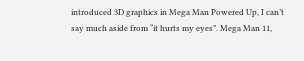introduced 3D graphics in Mega Man Powered Up, I can’t say much aside from “it hurts my eyes”. Mega Man 11,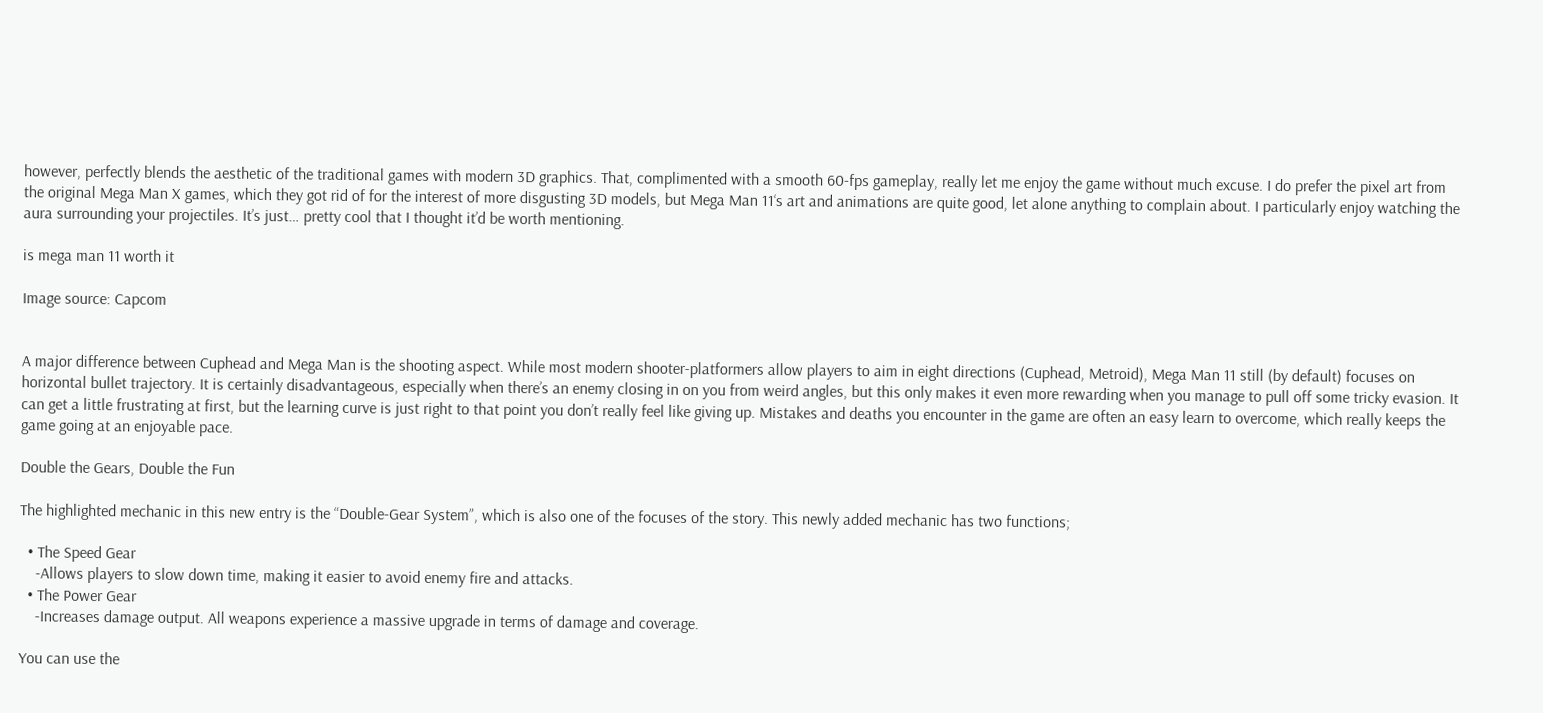however, perfectly blends the aesthetic of the traditional games with modern 3D graphics. That, complimented with a smooth 60-fps gameplay, really let me enjoy the game without much excuse. I do prefer the pixel art from the original Mega Man X games, which they got rid of for the interest of more disgusting 3D models, but Mega Man 11‘s art and animations are quite good, let alone anything to complain about. I particularly enjoy watching the aura surrounding your projectiles. It’s just… pretty cool that I thought it’d be worth mentioning.

is mega man 11 worth it

Image source: Capcom


A major difference between Cuphead and Mega Man is the shooting aspect. While most modern shooter-platformers allow players to aim in eight directions (Cuphead, Metroid), Mega Man 11 still (by default) focuses on horizontal bullet trajectory. It is certainly disadvantageous, especially when there’s an enemy closing in on you from weird angles, but this only makes it even more rewarding when you manage to pull off some tricky evasion. It can get a little frustrating at first, but the learning curve is just right to that point you don’t really feel like giving up. Mistakes and deaths you encounter in the game are often an easy learn to overcome, which really keeps the game going at an enjoyable pace.

Double the Gears, Double the Fun

The highlighted mechanic in this new entry is the “Double-Gear System”, which is also one of the focuses of the story. This newly added mechanic has two functions;

  • The Speed Gear
    -Allows players to slow down time, making it easier to avoid enemy fire and attacks.
  • The Power Gear
    -Increases damage output. All weapons experience a massive upgrade in terms of damage and coverage.

You can use the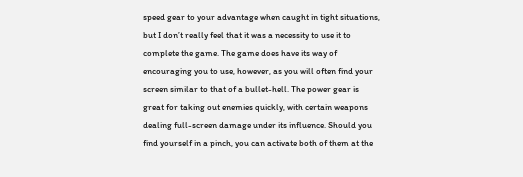speed gear to your advantage when caught in tight situations, but I don’t really feel that it was a necessity to use it to complete the game. The game does have its way of encouraging you to use, however, as you will often find your screen similar to that of a bullet-hell. The power gear is great for taking out enemies quickly, with certain weapons dealing full-screen damage under its influence. Should you find yourself in a pinch, you can activate both of them at the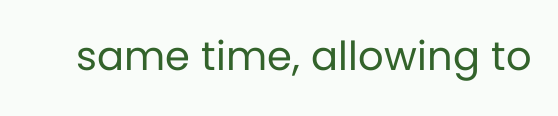same time, allowing to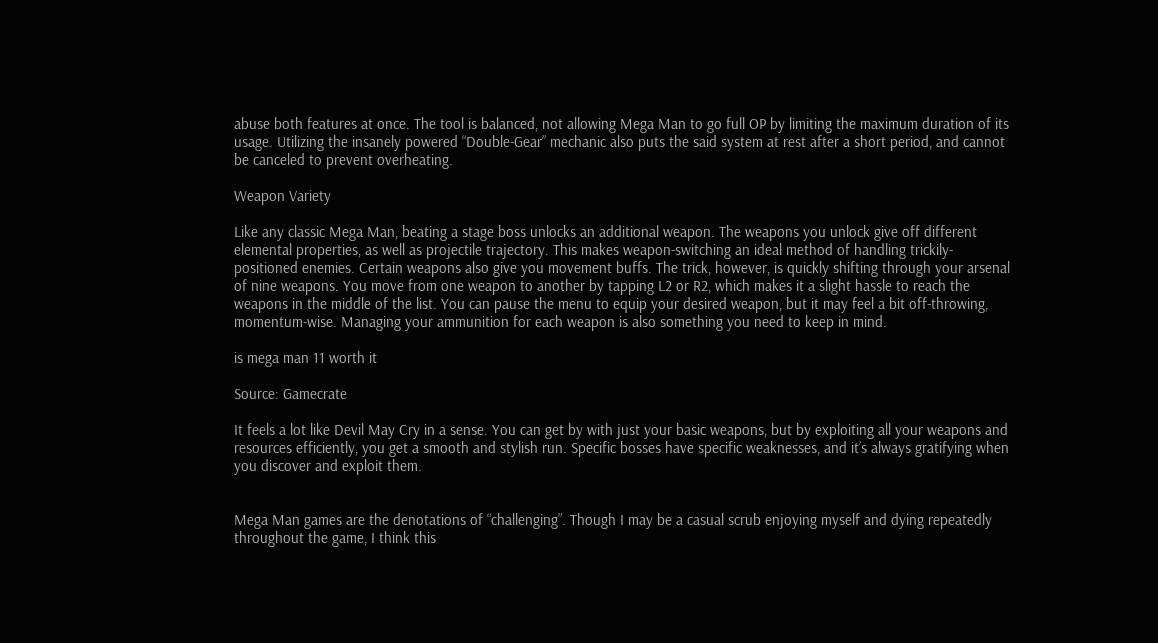abuse both features at once. The tool is balanced, not allowing Mega Man to go full OP by limiting the maximum duration of its usage. Utilizing the insanely powered “Double-Gear” mechanic also puts the said system at rest after a short period, and cannot be canceled to prevent overheating.

Weapon Variety

Like any classic Mega Man, beating a stage boss unlocks an additional weapon. The weapons you unlock give off different elemental properties, as well as projectile trajectory. This makes weapon-switching an ideal method of handling trickily-positioned enemies. Certain weapons also give you movement buffs. The trick, however, is quickly shifting through your arsenal of nine weapons. You move from one weapon to another by tapping L2 or R2, which makes it a slight hassle to reach the weapons in the middle of the list. You can pause the menu to equip your desired weapon, but it may feel a bit off-throwing, momentum-wise. Managing your ammunition for each weapon is also something you need to keep in mind.

is mega man 11 worth it

Source: Gamecrate

It feels a lot like Devil May Cry in a sense. You can get by with just your basic weapons, but by exploiting all your weapons and resources efficiently, you get a smooth and stylish run. Specific bosses have specific weaknesses, and it’s always gratifying when you discover and exploit them.


Mega Man games are the denotations of “challenging”. Though I may be a casual scrub enjoying myself and dying repeatedly throughout the game, I think this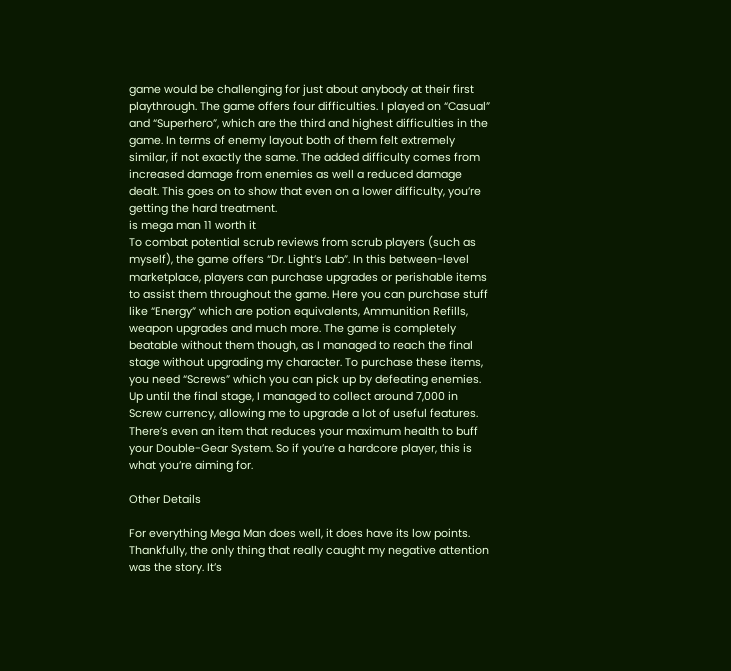game would be challenging for just about anybody at their first playthrough. The game offers four difficulties. I played on “Casual” and “Superhero”, which are the third and highest difficulties in the game. In terms of enemy layout both of them felt extremely similar, if not exactly the same. The added difficulty comes from increased damage from enemies as well a reduced damage dealt. This goes on to show that even on a lower difficulty, you’re getting the hard treatment.
is mega man 11 worth it
To combat potential scrub reviews from scrub players (such as myself), the game offers “Dr. Light’s Lab”. In this between-level marketplace, players can purchase upgrades or perishable items to assist them throughout the game. Here you can purchase stuff like “Energy” which are potion equivalents, Ammunition Refills, weapon upgrades and much more. The game is completely beatable without them though, as I managed to reach the final stage without upgrading my character. To purchase these items, you need “Screws” which you can pick up by defeating enemies. Up until the final stage, I managed to collect around 7,000 in Screw currency, allowing me to upgrade a lot of useful features. There’s even an item that reduces your maximum health to buff your Double-Gear System. So if you’re a hardcore player, this is what you’re aiming for.

Other Details

For everything Mega Man does well, it does have its low points. Thankfully, the only thing that really caught my negative attention was the story. It’s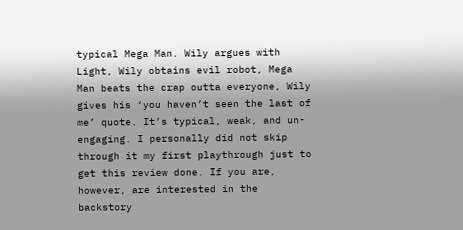typical Mega Man. Wily argues with Light, Wily obtains evil robot, Mega Man beats the crap outta everyone, Wily gives his ‘you haven’t seen the last of me’ quote. It’s typical, weak, and un-engaging. I personally did not skip through it my first playthrough just to get this review done. If you are, however, are interested in the backstory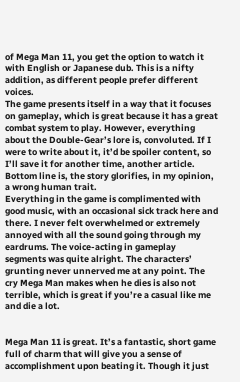of Mega Man 11, you get the option to watch it with English or Japanese dub. This is a nifty addition, as different people prefer different voices.
The game presents itself in a way that it focuses on gameplay, which is great because it has a great combat system to play. However, everything about the Double-Gear’s lore is, convoluted. If I were to write about it, it’d be spoiler content, so I’ll save it for another time, another article. Bottom line is, the story glorifies, in my opinion, a wrong human trait.
Everything in the game is complimented with good music, with an occasional sick track here and there. I never felt overwhelmed or extremely annoyed with all the sound going through my eardrums. The voice-acting in gameplay segments was quite alright. The characters’ grunting never unnerved me at any point. The cry Mega Man makes when he dies is also not terrible, which is great if you’re a casual like me and die a lot.


Mega Man 11 is great. It’s a fantastic, short game full of charm that will give you a sense of accomplishment upon beating it. Though it just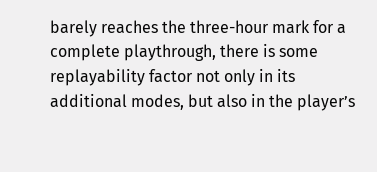barely reaches the three-hour mark for a complete playthrough, there is some replayability factor not only in its additional modes, but also in the player’s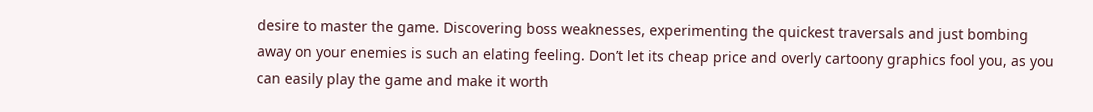desire to master the game. Discovering boss weaknesses, experimenting the quickest traversals and just bombing away on your enemies is such an elating feeling. Don’t let its cheap price and overly cartoony graphics fool you, as you can easily play the game and make it worth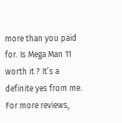more than you paid for. Is Mega Man 11 worth it ? It’s a definite yes from me. For more reviews,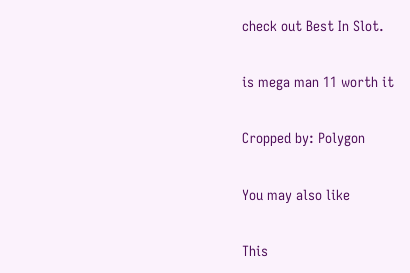check out Best In Slot.

is mega man 11 worth it

Cropped by: Polygon

You may also like

This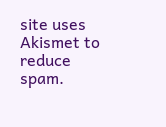site uses Akismet to reduce spam.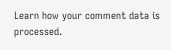Learn how your comment data is processed.